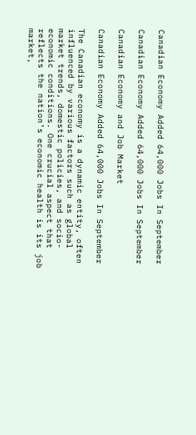Canadian Economy Added 64,000 Jobs In September

Canadian Economy Added 64,000 Jobs In September

Canadian Economy and Job Market

Canadian Economy Added 64,000 Jobs In September

The Canadian economy is a dynamic entity, often influenced by various factors such as global market trends, domestic policies, and socio-economic conditions. One crucial aspect that reflects the nation’s economic health is its job market,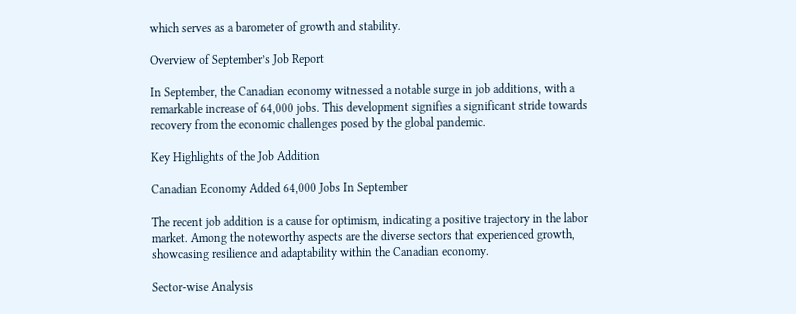which serves as a barometer of growth and stability.

Overview of September’s Job Report

In September, the Canadian economy witnessed a notable surge in job additions, with a remarkable increase of 64,000 jobs. This development signifies a significant stride towards recovery from the economic challenges posed by the global pandemic.

Key Highlights of the Job Addition

Canadian Economy Added 64,000 Jobs In September

The recent job addition is a cause for optimism, indicating a positive trajectory in the labor market. Among the noteworthy aspects are the diverse sectors that experienced growth, showcasing resilience and adaptability within the Canadian economy.

Sector-wise Analysis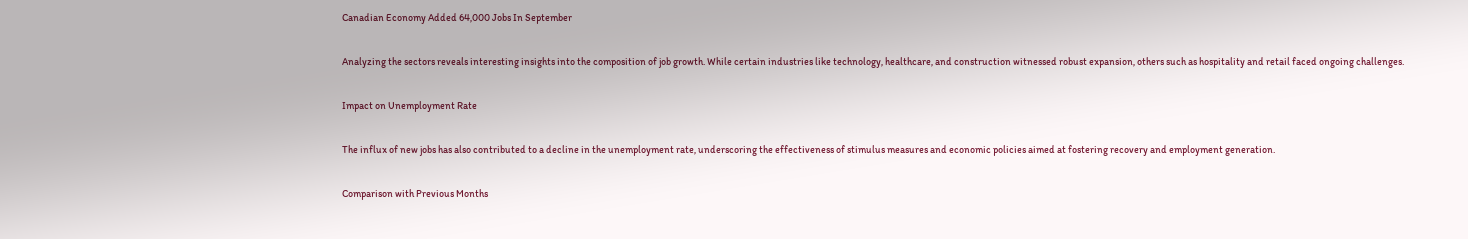Canadian Economy Added 64,000 Jobs In September

Analyzing the sectors reveals interesting insights into the composition of job growth. While certain industries like technology, healthcare, and construction witnessed robust expansion, others such as hospitality and retail faced ongoing challenges.

Impact on Unemployment Rate

The influx of new jobs has also contributed to a decline in the unemployment rate, underscoring the effectiveness of stimulus measures and economic policies aimed at fostering recovery and employment generation.

Comparison with Previous Months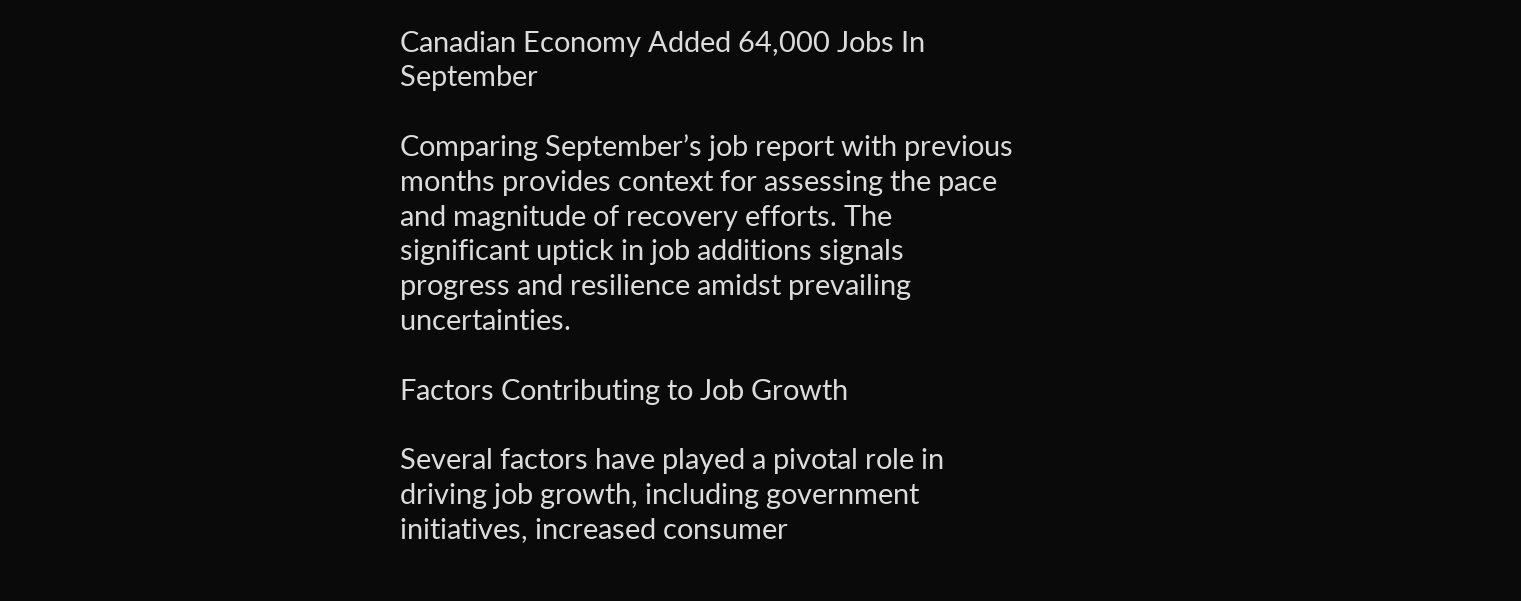Canadian Economy Added 64,000 Jobs In September

Comparing September’s job report with previous months provides context for assessing the pace and magnitude of recovery efforts. The significant uptick in job additions signals progress and resilience amidst prevailing uncertainties.

Factors Contributing to Job Growth

Several factors have played a pivotal role in driving job growth, including government initiatives, increased consumer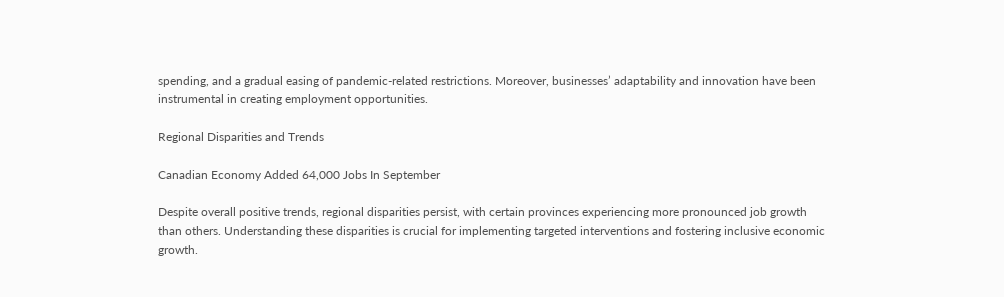spending, and a gradual easing of pandemic-related restrictions. Moreover, businesses’ adaptability and innovation have been instrumental in creating employment opportunities.

Regional Disparities and Trends

Canadian Economy Added 64,000 Jobs In September

Despite overall positive trends, regional disparities persist, with certain provinces experiencing more pronounced job growth than others. Understanding these disparities is crucial for implementing targeted interventions and fostering inclusive economic growth.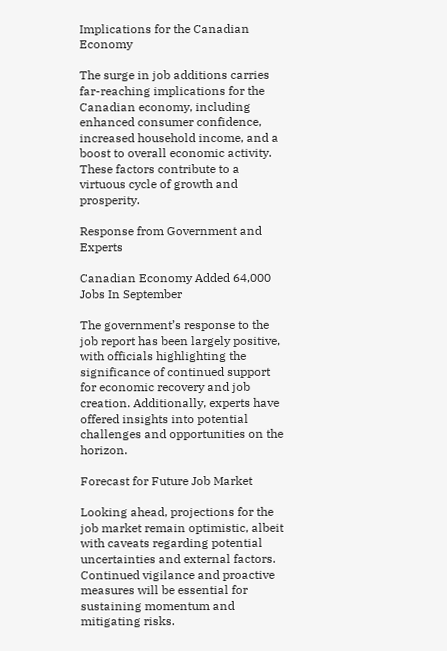Implications for the Canadian Economy

The surge in job additions carries far-reaching implications for the Canadian economy, including enhanced consumer confidence, increased household income, and a boost to overall economic activity. These factors contribute to a virtuous cycle of growth and prosperity.

Response from Government and Experts

Canadian Economy Added 64,000 Jobs In September

The government’s response to the job report has been largely positive, with officials highlighting the significance of continued support for economic recovery and job creation. Additionally, experts have offered insights into potential challenges and opportunities on the horizon.

Forecast for Future Job Market

Looking ahead, projections for the job market remain optimistic, albeit with caveats regarding potential uncertainties and external factors. Continued vigilance and proactive measures will be essential for sustaining momentum and mitigating risks.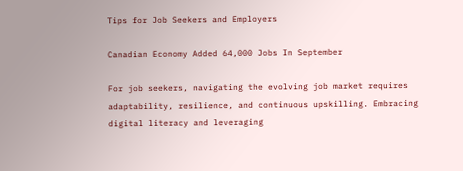Tips for Job Seekers and Employers

Canadian Economy Added 64,000 Jobs In September

For job seekers, navigating the evolving job market requires adaptability, resilience, and continuous upskilling. Embracing digital literacy and leveraging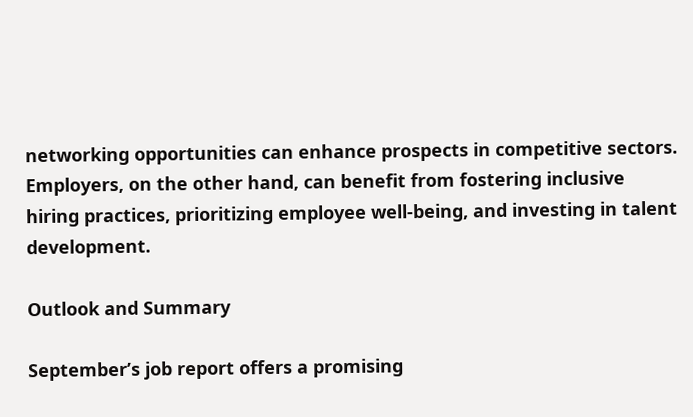networking opportunities can enhance prospects in competitive sectors. Employers, on the other hand, can benefit from fostering inclusive hiring practices, prioritizing employee well-being, and investing in talent development.

Outlook and Summary

September’s job report offers a promising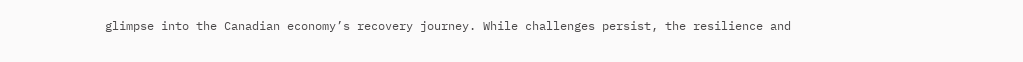glimpse into the Canadian economy’s recovery journey. While challenges persist, the resilience and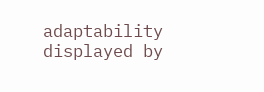adaptability displayed by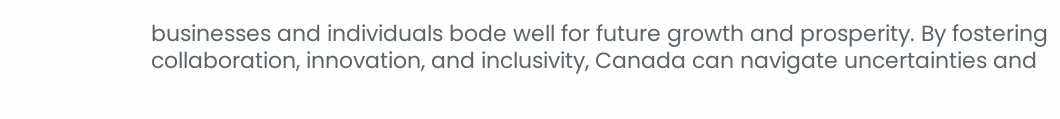businesses and individuals bode well for future growth and prosperity. By fostering collaboration, innovation, and inclusivity, Canada can navigate uncertainties and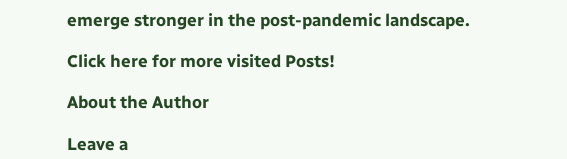emerge stronger in the post-pandemic landscape.

Click here for more visited Posts!

About the Author

Leave a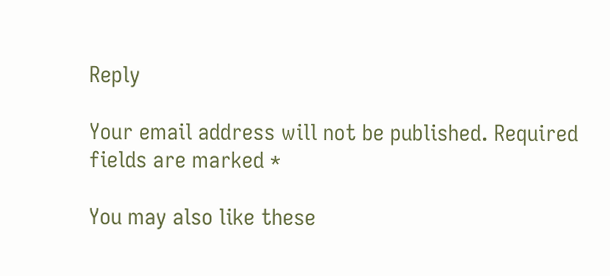Reply

Your email address will not be published. Required fields are marked *

You may also like these